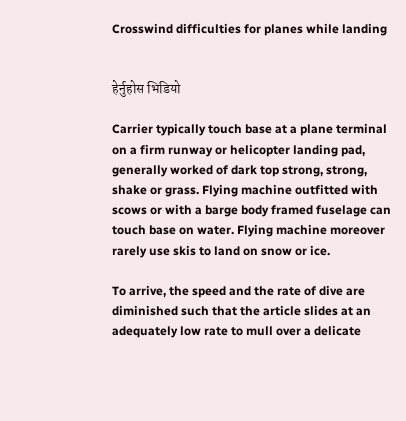Crosswind difficulties for planes while landing


हेर्नुहोस भिडियो

Carrier typically touch base at a plane terminal on a firm runway or helicopter landing pad, generally worked of dark top strong, strong, shake or grass. Flying machine outfitted with scows or with a barge body framed fuselage can touch base on water. Flying machine moreover rarely use skis to land on snow or ice.

To arrive, the speed and the rate of dive are diminished such that the article slides at an adequately low rate to mull over a delicate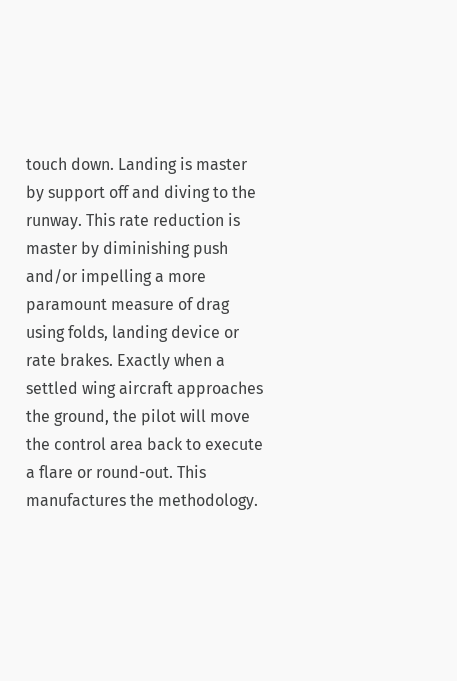touch down. Landing is master by support off and diving to the runway. This rate reduction is master by diminishing push and/or impelling a more paramount measure of drag using folds, landing device or rate brakes. Exactly when a settled wing aircraft approaches the ground, the pilot will move the control area back to execute a flare or round-out. This manufactures the methodology.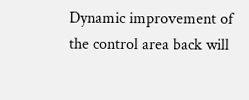Dynamic improvement of the control area back will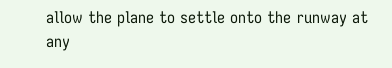allow the plane to settle onto the runway at any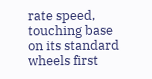rate speed, touching base on its standard wheels first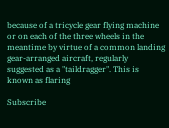because of a tricycle gear flying machine or on each of the three wheels in the meantime by virtue of a common landing gear-arranged aircraft, regularly suggested as a "taildragger". This is known as flaring

Subscribe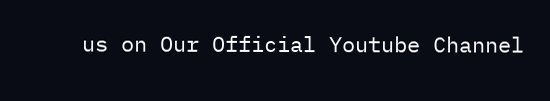us on Our Official Youtube Channel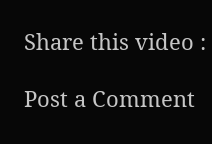Share this video :

Post a Comment